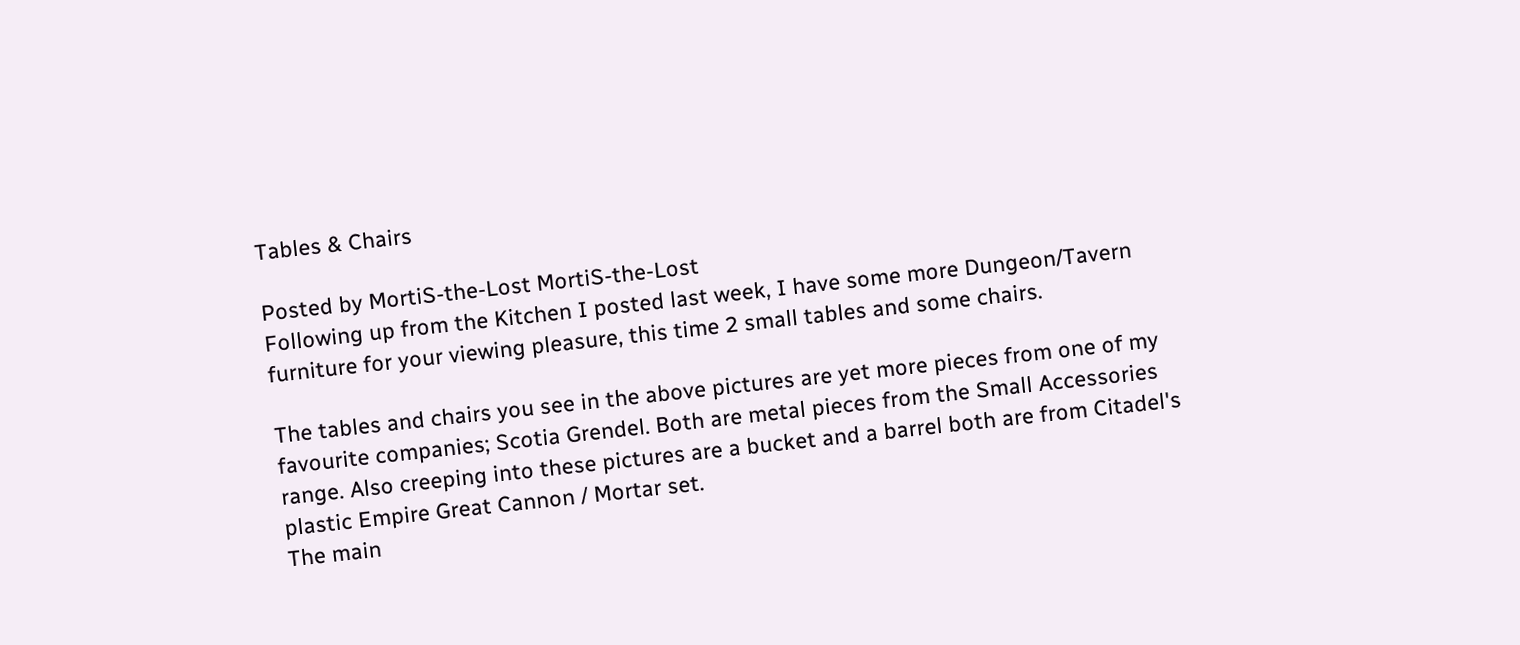Tables & Chairs

Posted by MortiS-the-Lost MortiS-the-Lost
Following up from the Kitchen I posted last week, I have some more Dungeon/Tavern furniture for your viewing pleasure, this time 2 small tables and some chairs.

The tables and chairs you see in the above pictures are yet more pieces from one of my favourite companies; Scotia Grendel. Both are metal pieces from the Small Accessories range. Also creeping into these pictures are a bucket and a barrel both are from Citadel's plastic Empire Great Cannon / Mortar set.
The main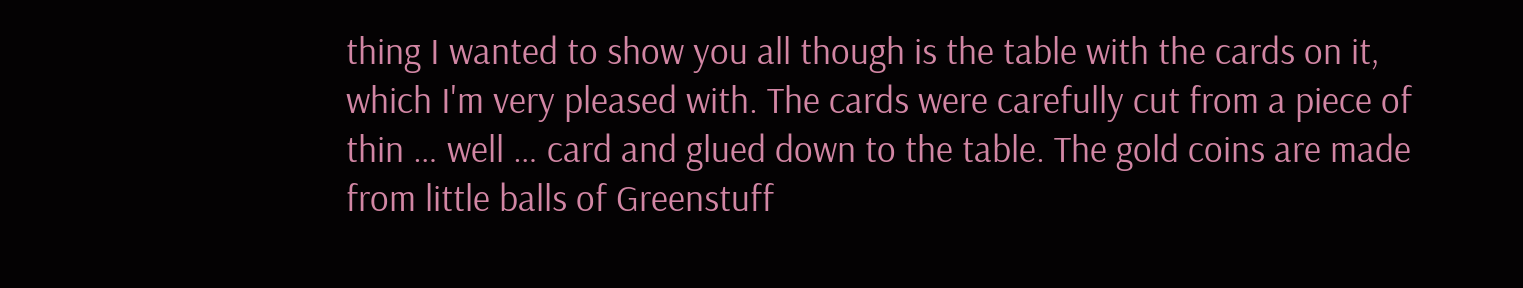thing I wanted to show you all though is the table with the cards on it, which I'm very pleased with. The cards were carefully cut from a piece of thin … well … card and glued down to the table. The gold coins are made from little balls of Greenstuff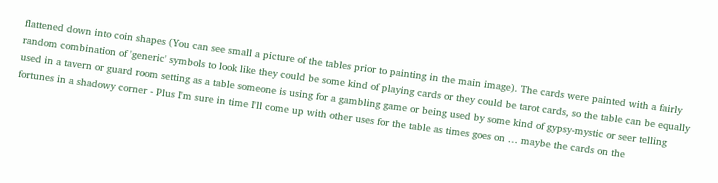flattened down into coin shapes (You can see small a picture of the tables prior to painting in the main image). The cards were painted with a fairly random combination of 'generic' symbols to look like they could be some kind of playing cards or they could be tarot cards, so the table can be equally used in a tavern or guard room setting as a table someone is using for a gambling game or being used by some kind of gypsy-mystic or seer telling fortunes in a shadowy corner - Plus I'm sure in time I'll come up with other uses for the table as times goes on … maybe the cards on the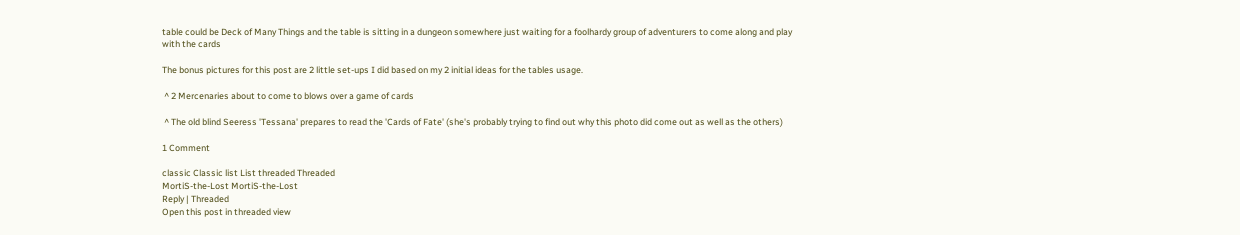table could be Deck of Many Things and the table is sitting in a dungeon somewhere just waiting for a foolhardy group of adventurers to come along and play with the cards

The bonus pictures for this post are 2 little set-ups I did based on my 2 initial ideas for the tables usage.

 ^ 2 Mercenaries about to come to blows over a game of cards

 ^ The old blind Seeress 'Tessana' prepares to read the 'Cards of Fate' (she's probably trying to find out why this photo did come out as well as the others)

1 Comment

classic Classic list List threaded Threaded
MortiS-the-Lost MortiS-the-Lost
Reply | Threaded
Open this post in threaded view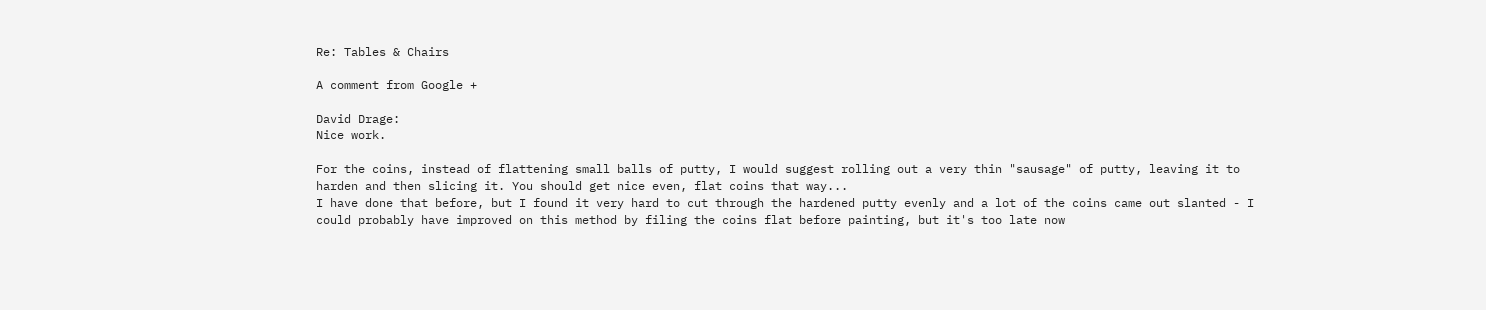Re: Tables & Chairs

A comment from Google +

David Drage:
Nice work.

For the coins, instead of flattening small balls of putty, I would suggest rolling out a very thin "sausage" of putty, leaving it to harden and then slicing it. You should get nice even, flat coins that way...
I have done that before, but I found it very hard to cut through the hardened putty evenly and a lot of the coins came out slanted - I could probably have improved on this method by filing the coins flat before painting, but it's too late now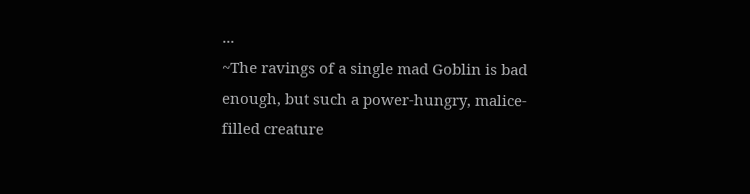...
~The ravings of a single mad Goblin is bad enough, but such a power-hungry, malice-filled creature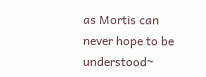as Mortis can never hope to be understood~